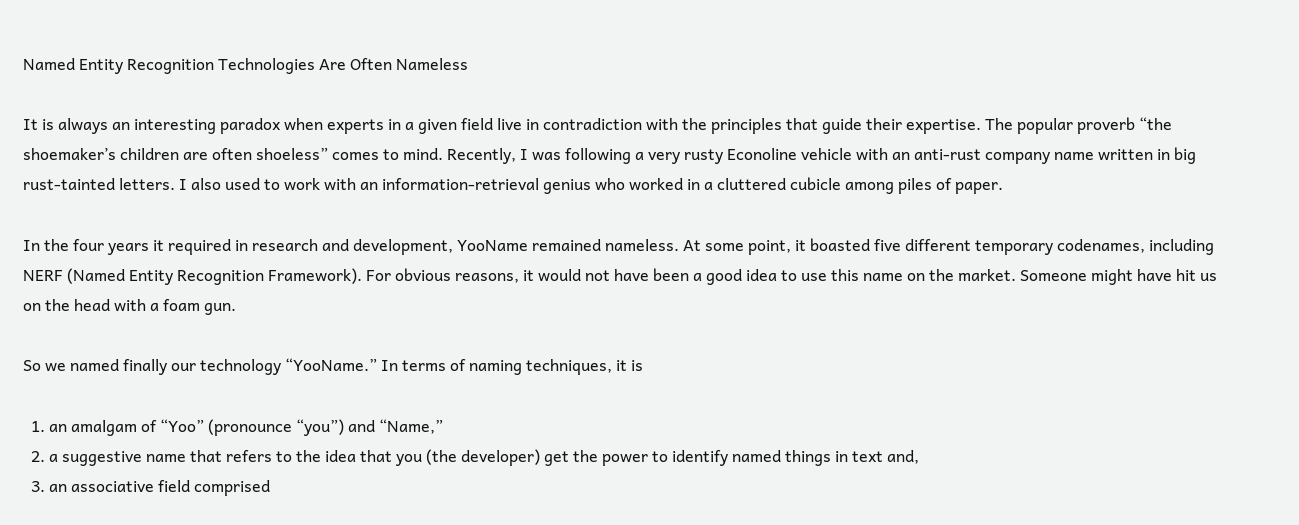Named Entity Recognition Technologies Are Often Nameless

It is always an interesting paradox when experts in a given field live in contradiction with the principles that guide their expertise. The popular proverb “the shoemaker’s children are often shoeless” comes to mind. Recently, I was following a very rusty Econoline vehicle with an anti-rust company name written in big rust-tainted letters. I also used to work with an information-retrieval genius who worked in a cluttered cubicle among piles of paper.

In the four years it required in research and development, YooName remained nameless. At some point, it boasted five different temporary codenames, including NERF (Named Entity Recognition Framework). For obvious reasons, it would not have been a good idea to use this name on the market. Someone might have hit us on the head with a foam gun.

So we named finally our technology “YooName.” In terms of naming techniques, it is

  1. an amalgam of “Yoo” (pronounce “you”) and “Name,”
  2. a suggestive name that refers to the idea that you (the developer) get the power to identify named things in text and,
  3. an associative field comprised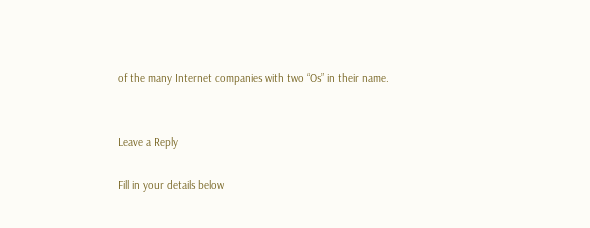of the many Internet companies with two “Os” in their name.


Leave a Reply

Fill in your details below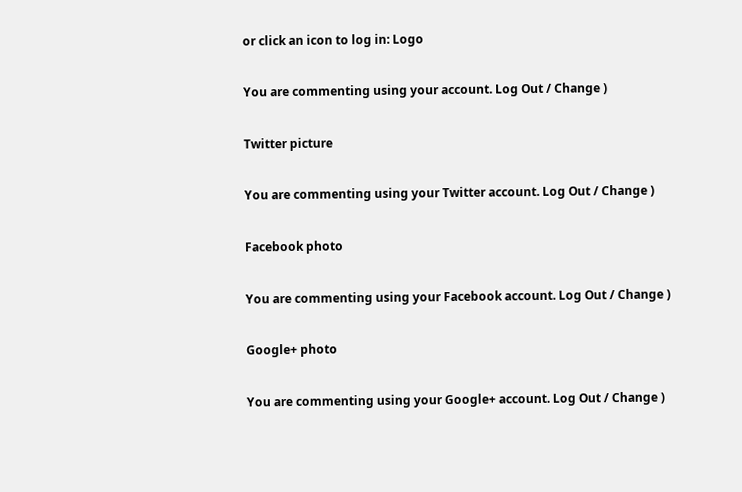or click an icon to log in: Logo

You are commenting using your account. Log Out / Change )

Twitter picture

You are commenting using your Twitter account. Log Out / Change )

Facebook photo

You are commenting using your Facebook account. Log Out / Change )

Google+ photo

You are commenting using your Google+ account. Log Out / Change )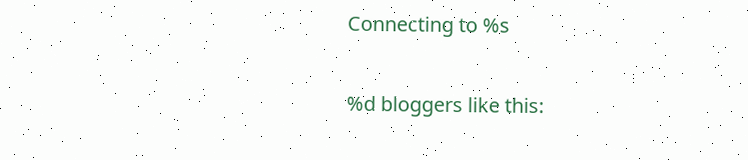Connecting to %s

%d bloggers like this: